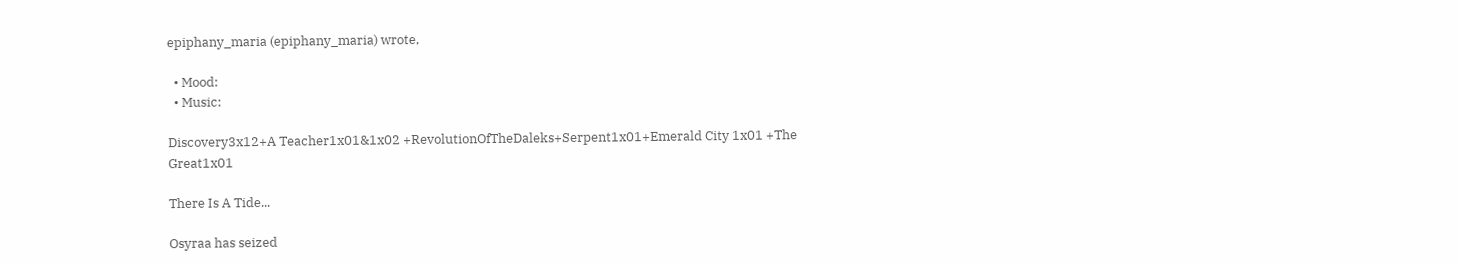epiphany_maria (epiphany_maria) wrote,

  • Mood:
  • Music:

Discovery3x12+A Teacher1x01&1x02 +RevolutionOfTheDaleks+Serpent1x01+Emerald City 1x01 +The Great1x01

There Is A Tide...

Osyraa has seized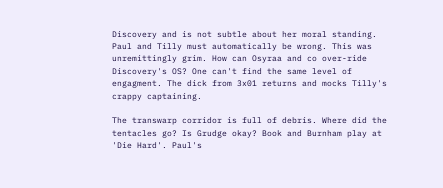Discovery and is not subtle about her moral standing. Paul and Tilly must automatically be wrong. This was unremittingly grim. How can Osyraa and co over-ride Discovery's OS? One can't find the same level of engagment. The dick from 3x01 returns and mocks Tilly's crappy captaining.

The transwarp corridor is full of debris. Where did the tentacles go? Is Grudge okay? Book and Burnham play at 'Die Hard'. Paul's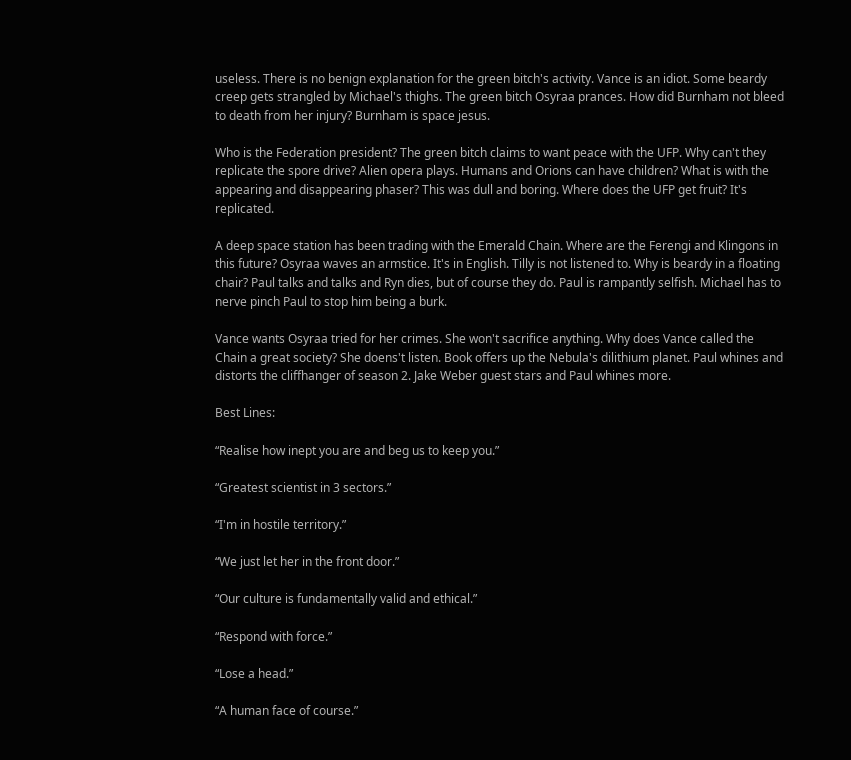useless. There is no benign explanation for the green bitch's activity. Vance is an idiot. Some beardy creep gets strangled by Michael's thighs. The green bitch Osyraa prances. How did Burnham not bleed to death from her injury? Burnham is space jesus.

Who is the Federation president? The green bitch claims to want peace with the UFP. Why can't they replicate the spore drive? Alien opera plays. Humans and Orions can have children? What is with the appearing and disappearing phaser? This was dull and boring. Where does the UFP get fruit? It's replicated.

A deep space station has been trading with the Emerald Chain. Where are the Ferengi and Klingons in this future? Osyraa waves an armstice. It's in English. Tilly is not listened to. Why is beardy in a floating chair? Paul talks and talks and Ryn dies, but of course they do. Paul is rampantly selfish. Michael has to nerve pinch Paul to stop him being a burk.

Vance wants Osyraa tried for her crimes. She won't sacrifice anything. Why does Vance called the Chain a great society? She doens't listen. Book offers up the Nebula's dilithium planet. Paul whines and distorts the cliffhanger of season 2. Jake Weber guest stars and Paul whines more.

Best Lines:

“Realise how inept you are and beg us to keep you.”

“Greatest scientist in 3 sectors.”

“I'm in hostile territory.”

“We just let her in the front door.”

“Our culture is fundamentally valid and ethical.”

“Respond with force.”

“Lose a head.”

“A human face of course.”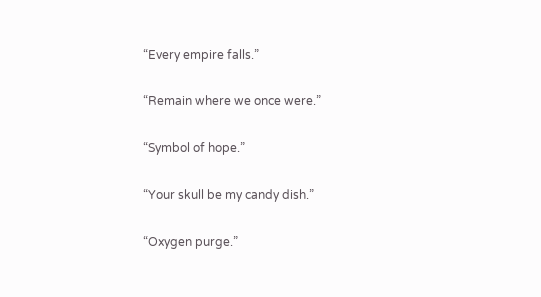“Every empire falls.”

“Remain where we once were.”

“Symbol of hope.”

“Your skull be my candy dish.”

“Oxygen purge.”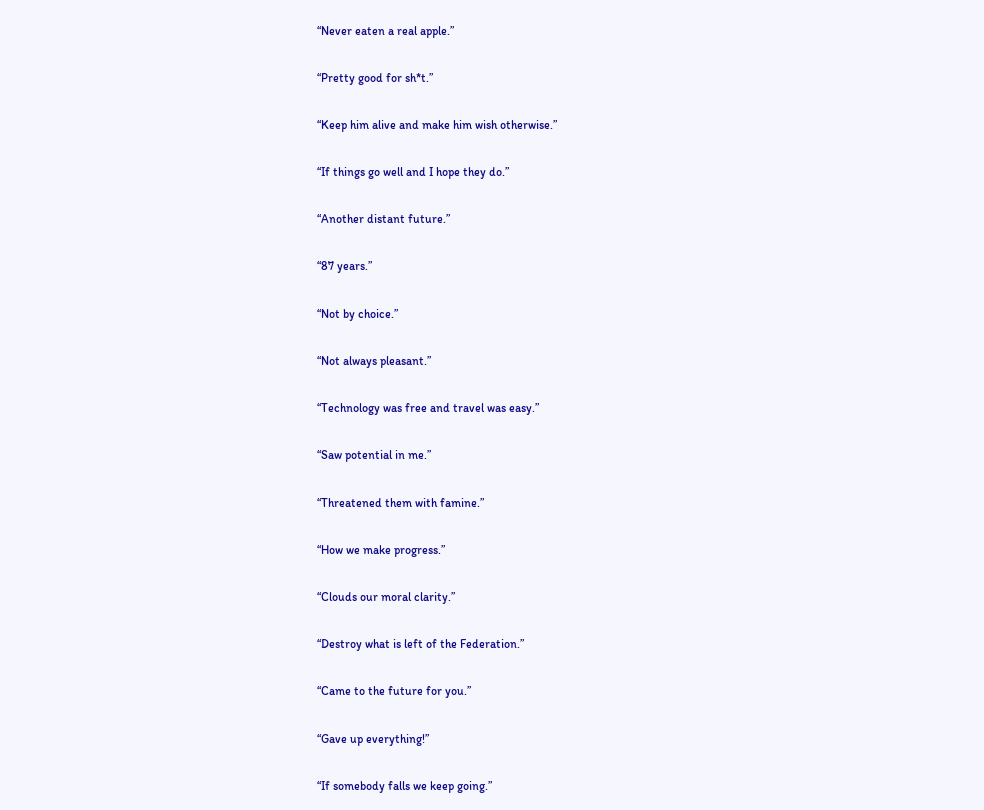“Never eaten a real apple.”

“Pretty good for sh*t.”

“Keep him alive and make him wish otherwise.”

“If things go well and I hope they do.”

“Another distant future.”

“87 years.”

“Not by choice.”

“Not always pleasant.”

“Technology was free and travel was easy.”

“Saw potential in me.”

“Threatened them with famine.”

“How we make progress.”

“Clouds our moral clarity.”

“Destroy what is left of the Federation.”

“Came to the future for you.”

“Gave up everything!”

“If somebody falls we keep going.”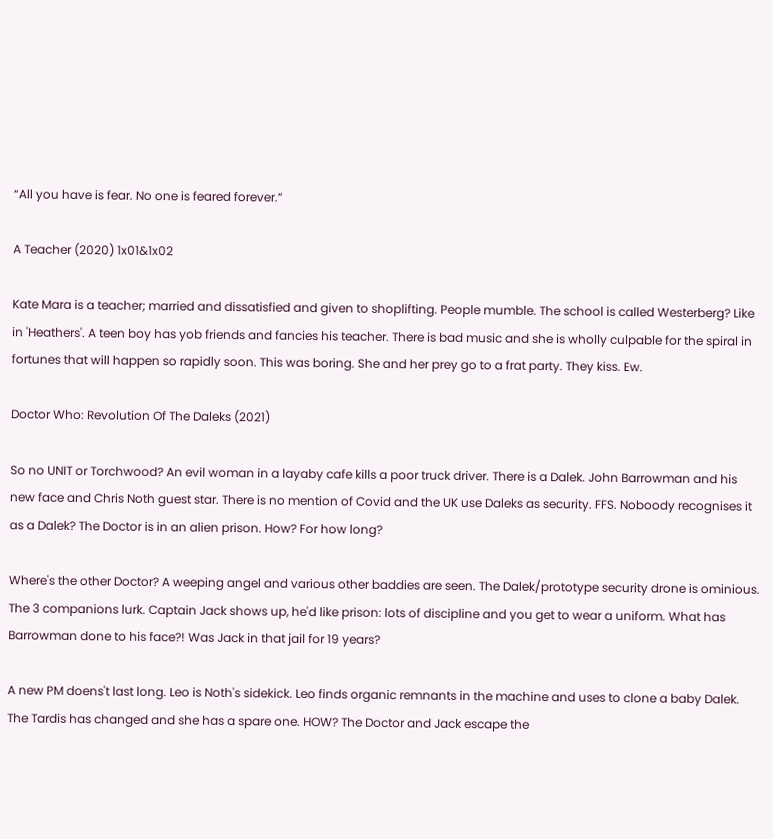“All you have is fear. No one is feared forever.”

A Teacher (2020) 1x01&1x02

Kate Mara is a teacher; married and dissatisfied and given to shoplifting. People mumble. The school is called Westerberg? Like in 'Heathers'. A teen boy has yob friends and fancies his teacher. There is bad music and she is wholly culpable for the spiral in fortunes that will happen so rapidly soon. This was boring. She and her prey go to a frat party. They kiss. Ew.

Doctor Who: Revolution Of The Daleks (2021)

So no UNIT or Torchwood? An evil woman in a layaby cafe kills a poor truck driver. There is a Dalek. John Barrowman and his new face and Chris Noth guest star. There is no mention of Covid and the UK use Daleks as security. FFS. Noboody recognises it as a Dalek? The Doctor is in an alien prison. How? For how long?

Where's the other Doctor? A weeping angel and various other baddies are seen. The Dalek/prototype security drone is ominious. The 3 companions lurk. Captain Jack shows up, he'd like prison: lots of discipline and you get to wear a uniform. What has Barrowman done to his face?! Was Jack in that jail for 19 years?

A new PM doens't last long. Leo is Noth's sidekick. Leo finds organic remnants in the machine and uses to clone a baby Dalek. The Tardis has changed and she has a spare one. HOW? The Doctor and Jack escape the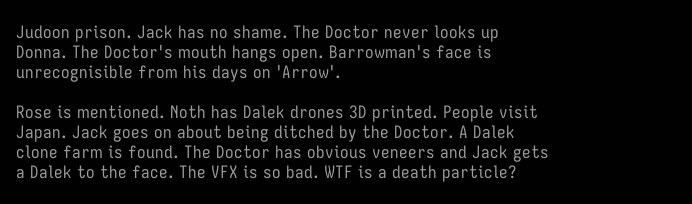Judoon prison. Jack has no shame. The Doctor never looks up Donna. The Doctor's mouth hangs open. Barrowman's face is unrecognisible from his days on 'Arrow'.

Rose is mentioned. Noth has Dalek drones 3D printed. People visit Japan. Jack goes on about being ditched by the Doctor. A Dalek clone farm is found. The Doctor has obvious veneers and Jack gets a Dalek to the face. The VFX is so bad. WTF is a death particle?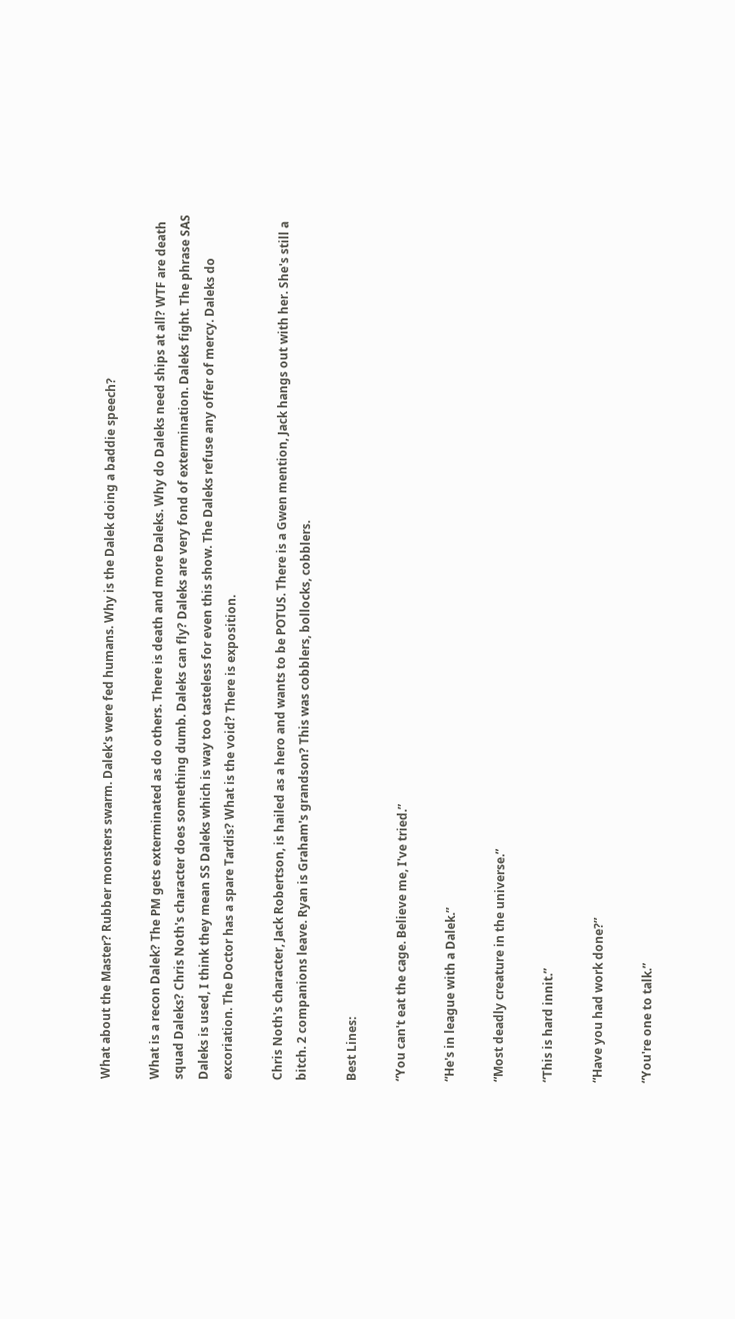What about the Master? Rubber monsters swarm. Dalek's were fed humans. Why is the Dalek doing a baddie speech?

What is a recon Dalek? The PM gets exterminated as do others. There is death and more Daleks. Why do Daleks need ships at all? WTF are death squad Daleks? Chris Noth's character does something dumb. Daleks can fly? Daleks are very fond of extermination. Daleks fight. The phrase SAS Daleks is used, I think they mean SS Daleks which is way too tasteless for even this show. The Daleks refuse any offer of mercy. Daleks do excoriation. The Doctor has a spare Tardis? What is the void? There is exposition.

Chris Noth's character, Jack Robertson, is hailed as a hero and wants to be POTUS. There is a Gwen mention, Jack hangs out with her. She's still a bitch. 2 companions leave. Ryan is Graham's grandson? This was cobblers, bollocks, cobblers.

Best Lines:

“You can't eat the cage. Believe me, I've tried.”

“He's in league with a Dalek.”

“Most deadly creature in the universe.”

“This is hard innit.”

“Have you had work done?”

“You're one to talk.”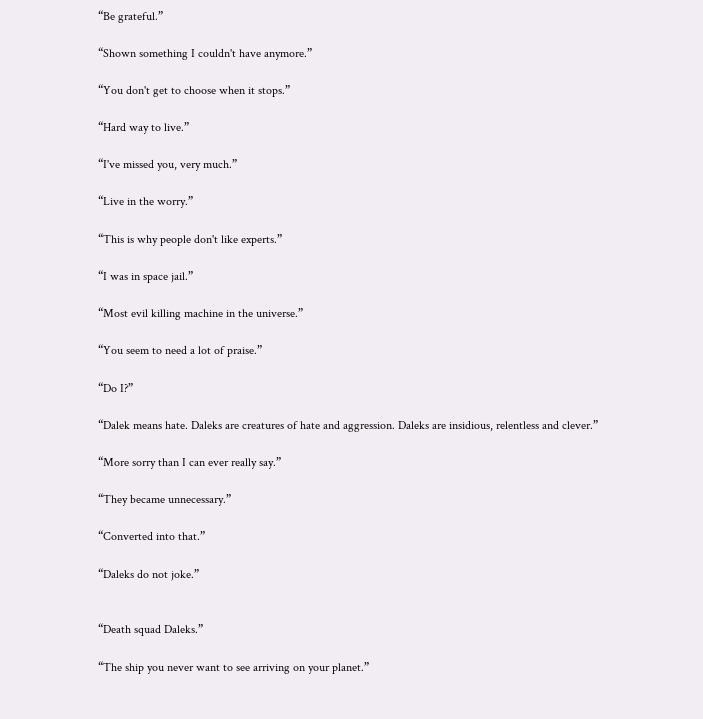“Be grateful.”

“Shown something I couldn't have anymore.”

“You don't get to choose when it stops.”

“Hard way to live.”

“I've missed you, very much.”

“Live in the worry.”

“This is why people don't like experts.”

“I was in space jail.”

“Most evil killing machine in the universe.”

“You seem to need a lot of praise.”

“Do I?”

“Dalek means hate. Daleks are creatures of hate and aggression. Daleks are insidious, relentless and clever.”

“More sorry than I can ever really say.”

“They became unnecessary.”

“Converted into that.”

“Daleks do not joke.”


“Death squad Daleks.”

“The ship you never want to see arriving on your planet.”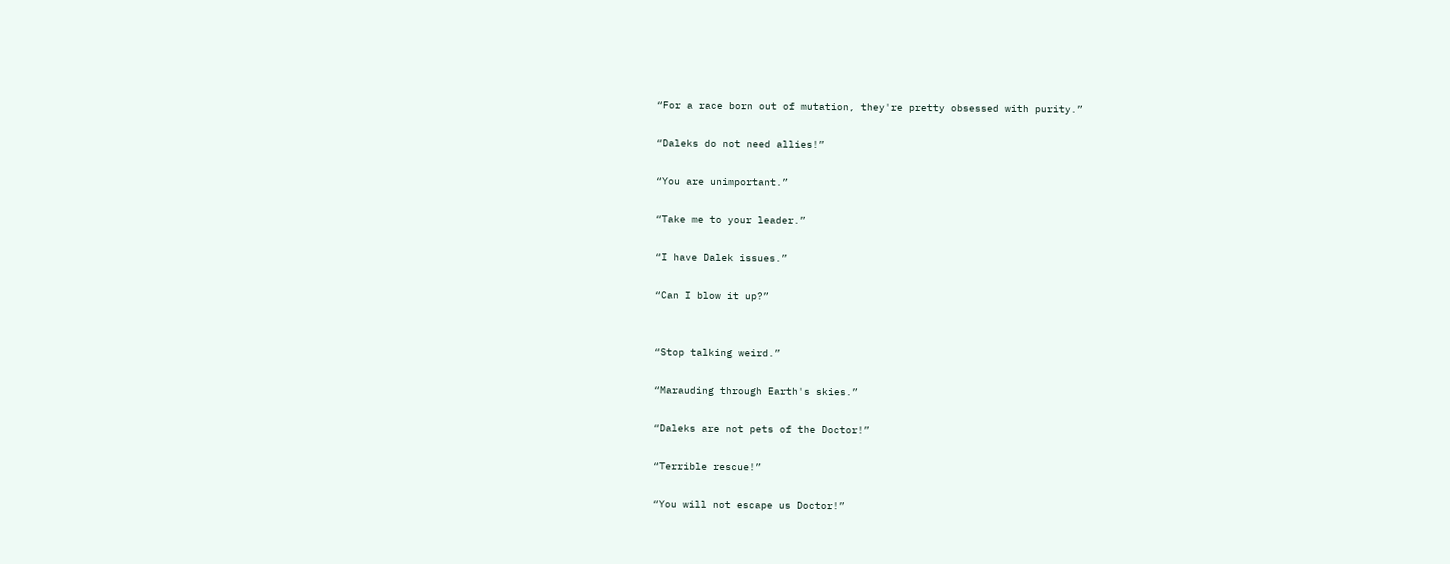“For a race born out of mutation, they're pretty obsessed with purity.”

“Daleks do not need allies!”

“You are unimportant.”

“Take me to your leader.”

“I have Dalek issues.”

“Can I blow it up?”


“Stop talking weird.”

“Marauding through Earth's skies.”

“Daleks are not pets of the Doctor!”

“Terrible rescue!”

“You will not escape us Doctor!”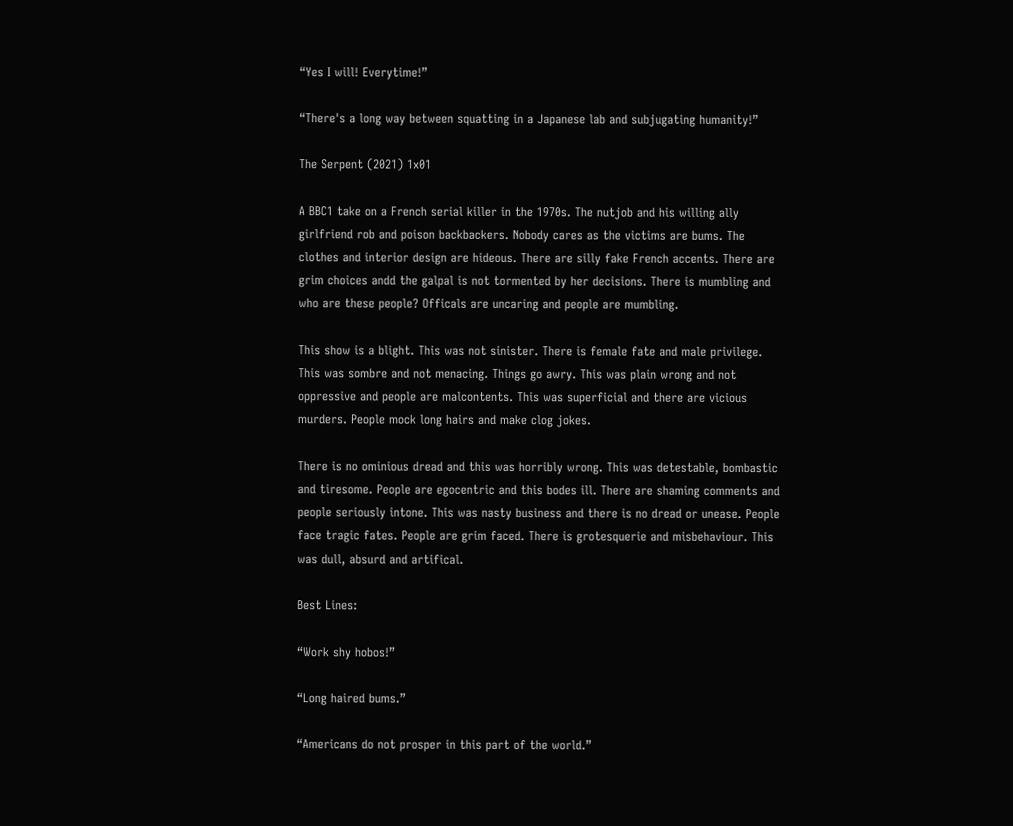“Yes I will! Everytime!”

“There's a long way between squatting in a Japanese lab and subjugating humanity!”

The Serpent (2021) 1x01

A BBC1 take on a French serial killer in the 1970s. The nutjob and his willing ally girlfriend rob and poison backbackers. Nobody cares as the victims are bums. The clothes and interior design are hideous. There are silly fake French accents. There are grim choices andd the galpal is not tormented by her decisions. There is mumbling and who are these people? Officals are uncaring and people are mumbling.

This show is a blight. This was not sinister. There is female fate and male privilege. This was sombre and not menacing. Things go awry. This was plain wrong and not oppressive and people are malcontents. This was superficial and there are vicious murders. People mock long hairs and make clog jokes.

There is no ominious dread and this was horribly wrong. This was detestable, bombastic and tiresome. People are egocentric and this bodes ill. There are shaming comments and people seriously intone. This was nasty business and there is no dread or unease. People face tragic fates. People are grim faced. There is grotesquerie and misbehaviour. This was dull, absurd and artifical.

Best Lines:

“Work shy hobos!”

“Long haired bums.”

“Americans do not prosper in this part of the world.”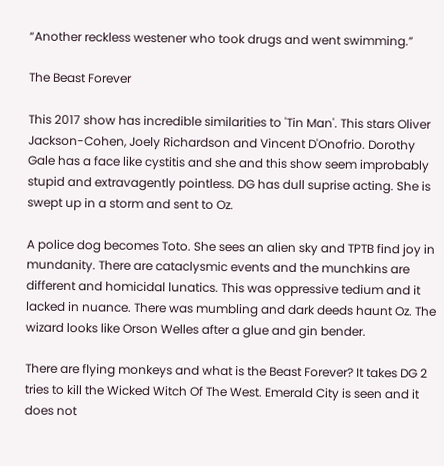“Another reckless westener who took drugs and went swimming.”

The Beast Forever

This 2017 show has incredible similarities to 'Tin Man'. This stars Oliver Jackson-Cohen, Joely Richardson and Vincent D'Onofrio. Dorothy Gale has a face like cystitis and she and this show seem improbably stupid and extravagently pointless. DG has dull suprise acting. She is swept up in a storm and sent to Oz.

A police dog becomes Toto. She sees an alien sky and TPTB find joy in mundanity. There are cataclysmic events and the munchkins are different and homicidal lunatics. This was oppressive tedium and it lacked in nuance. There was mumbling and dark deeds haunt Oz. The wizard looks like Orson Welles after a glue and gin bender.

There are flying monkeys and what is the Beast Forever? It takes DG 2 tries to kill the Wicked Witch Of The West. Emerald City is seen and it does not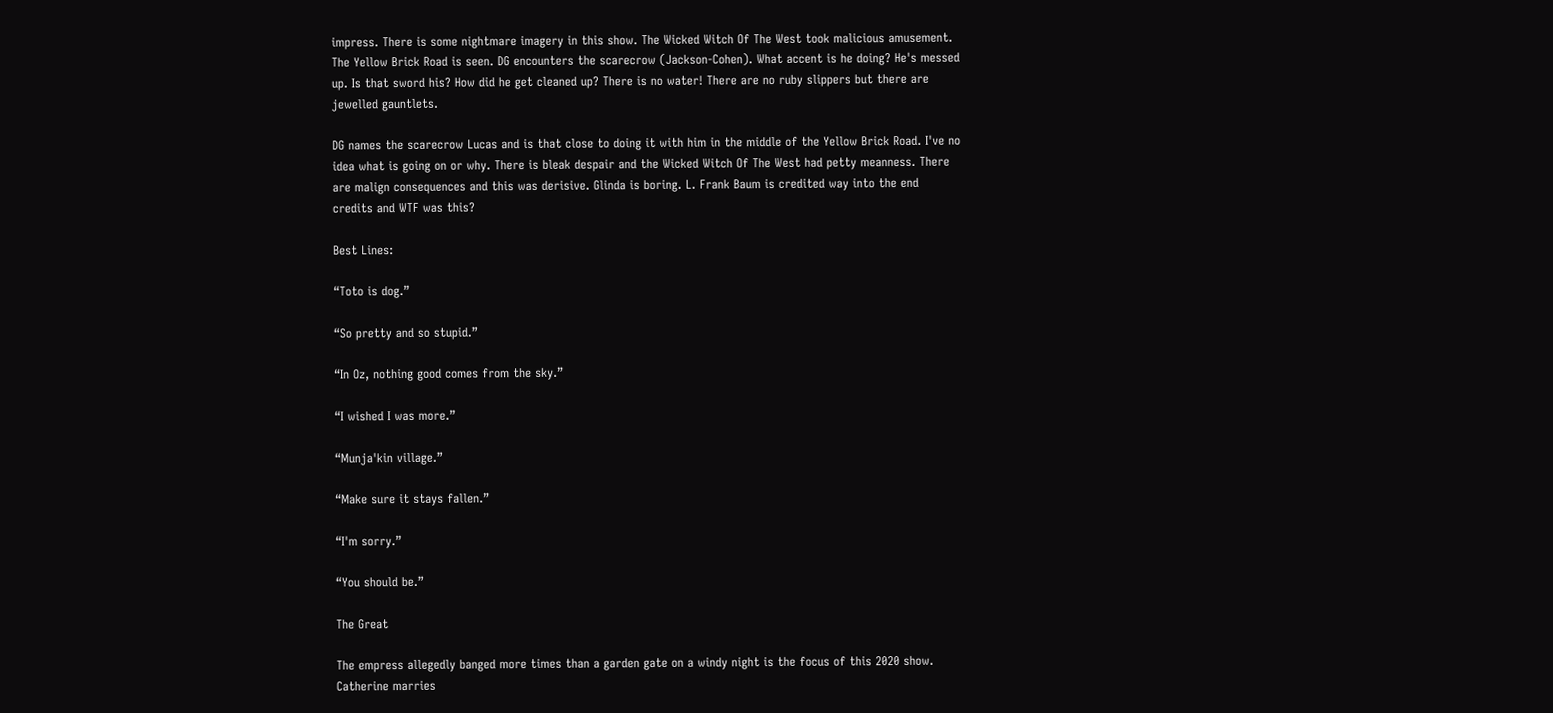impress. There is some nightmare imagery in this show. The Wicked Witch Of The West took malicious amusement. The Yellow Brick Road is seen. DG encounters the scarecrow (Jackson-Cohen). What accent is he doing? He's messed up. Is that sword his? How did he get cleaned up? There is no water! There are no ruby slippers but there are jewelled gauntlets.

DG names the scarecrow Lucas and is that close to doing it with him in the middle of the Yellow Brick Road. I've no idea what is going on or why. There is bleak despair and the Wicked Witch Of The West had petty meanness. There are malign consequences and this was derisive. Glinda is boring. L. Frank Baum is credited way into the end credits and WTF was this?

Best Lines:

“Toto is dog.”

“So pretty and so stupid.”

“In Oz, nothing good comes from the sky.”

“I wished I was more.”

“Munja'kin village.”

“Make sure it stays fallen.”

“I'm sorry.”

“You should be.”

The Great

The empress allegedly banged more times than a garden gate on a windy night is the focus of this 2020 show. Catherine marries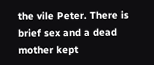the vile Peter. There is brief sex and a dead mother kept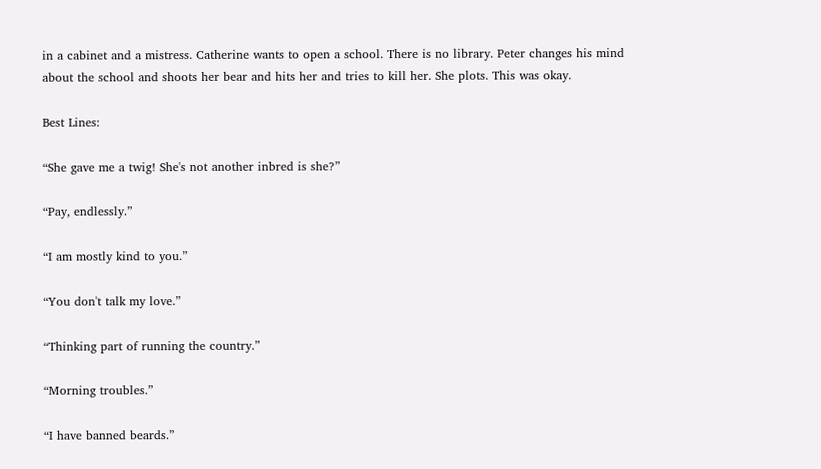in a cabinet and a mistress. Catherine wants to open a school. There is no library. Peter changes his mind about the school and shoots her bear and hits her and tries to kill her. She plots. This was okay.

Best Lines:

“She gave me a twig! She's not another inbred is she?”

“Pay, endlessly.”

“I am mostly kind to you.”

“You don't talk my love.”

“Thinking part of running the country.”

“Morning troubles.”

“I have banned beards.”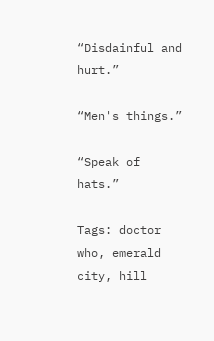“Disdainful and hurt.”

“Men's things.”

“Speak of hats.”

Tags: doctor who, emerald city, hill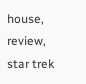house, review, star trek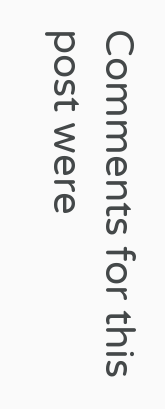Comments for this post were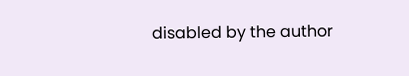disabled by the author